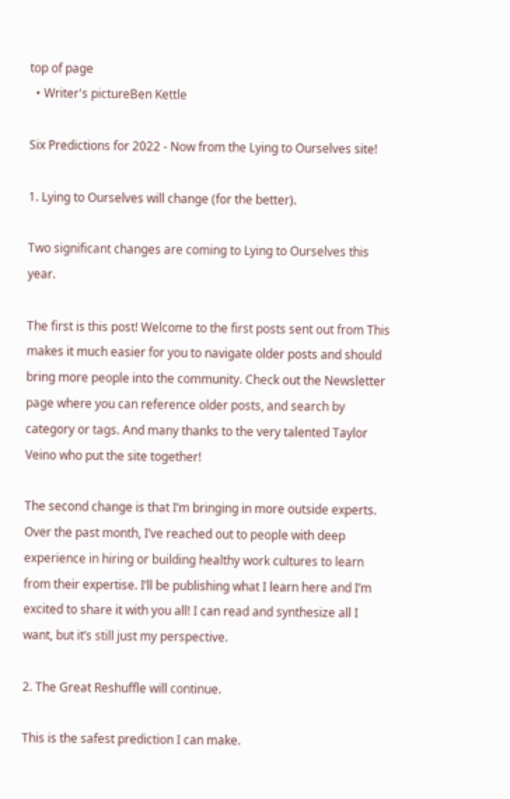top of page
  • Writer's pictureBen Kettle

Six Predictions for 2022 - Now from the Lying to Ourselves site!

1. Lying to Ourselves will change (for the better).

Two significant changes are coming to Lying to Ourselves this year.

The first is this post! Welcome to the first posts sent out from This makes it much easier for you to navigate older posts and should bring more people into the community. Check out the Newsletter page where you can reference older posts, and search by category or tags. And many thanks to the very talented Taylor Veino who put the site together!

The second change is that I’m bringing in more outside experts. Over the past month, I’ve reached out to people with deep experience in hiring or building healthy work cultures to learn from their expertise. I’ll be publishing what I learn here and I’m excited to share it with you all! I can read and synthesize all I want, but it’s still just my perspective.

2. The Great Reshuffle will continue.

This is the safest prediction I can make.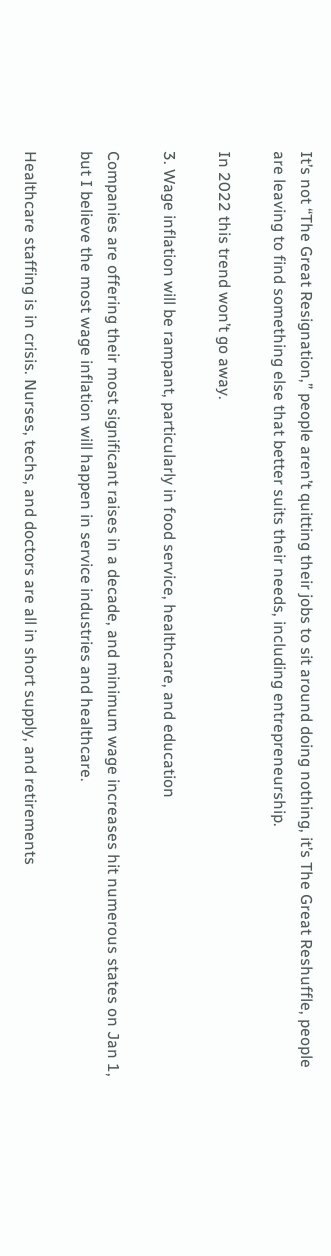It’s not “The Great Resignation,” people aren’t quitting their jobs to sit around doing nothing, it’s The Great Reshuffle, people are leaving to find something else that better suits their needs, including entrepreneurship.

In 2022 this trend won’t go away.

3. Wage inflation will be rampant, particularly in food service, healthcare, and education

Companies are offering their most significant raises in a decade, and minimum wage increases hit numerous states on Jan 1, but I believe the most wage inflation will happen in service industries and healthcare.

Healthcare staffing is in crisis. Nurses, techs, and doctors are all in short supply, and retirements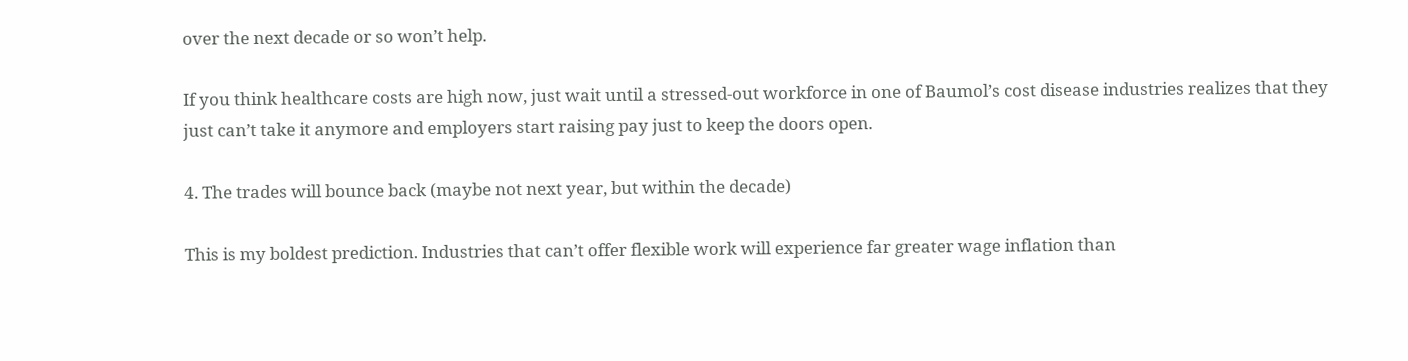over the next decade or so won’t help.

If you think healthcare costs are high now, just wait until a stressed-out workforce in one of Baumol’s cost disease industries realizes that they just can’t take it anymore and employers start raising pay just to keep the doors open.

4. The trades will bounce back (maybe not next year, but within the decade)

This is my boldest prediction. Industries that can’t offer flexible work will experience far greater wage inflation than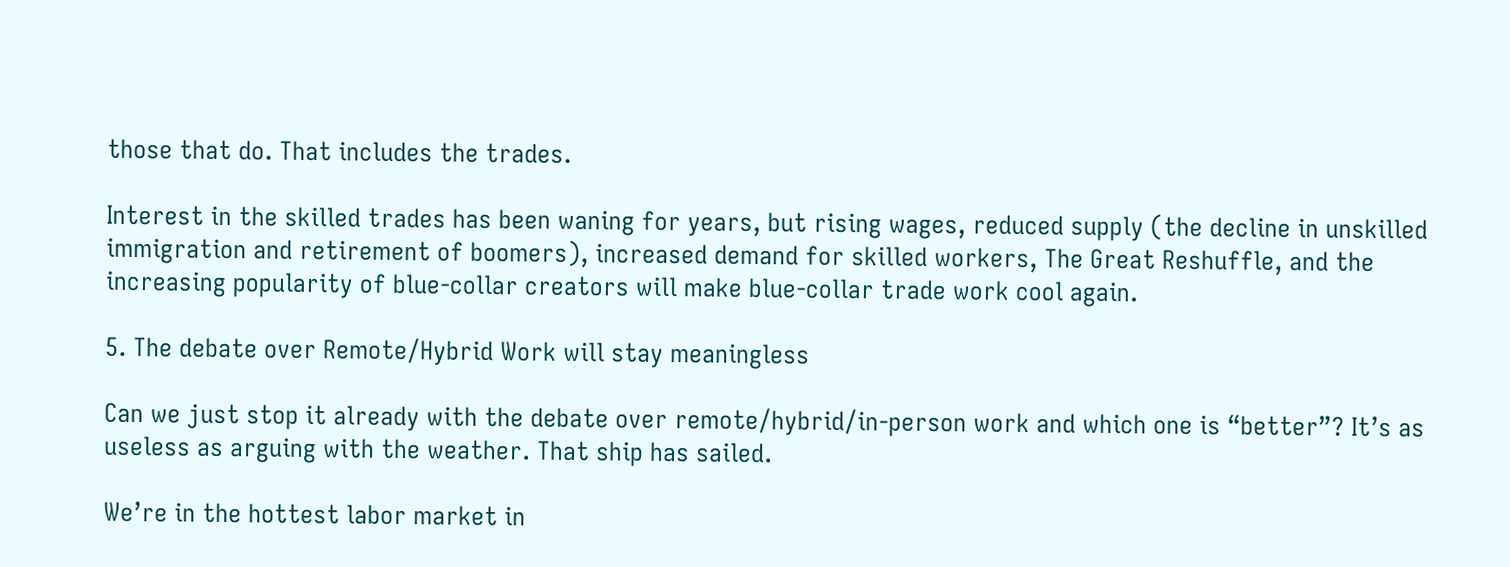those that do. That includes the trades.

Interest in the skilled trades has been waning for years, but rising wages, reduced supply (the decline in unskilled immigration and retirement of boomers), increased demand for skilled workers, The Great Reshuffle, and the increasing popularity of blue-collar creators will make blue-collar trade work cool again.

5. The debate over Remote/Hybrid Work will stay meaningless

Can we just stop it already with the debate over remote/hybrid/in-person work and which one is “better”? It’s as useless as arguing with the weather. That ship has sailed.

We’re in the hottest labor market in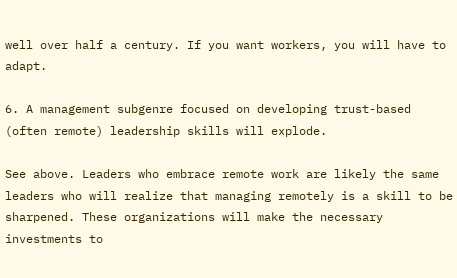well over half a century. If you want workers, you will have to adapt.

6. A management subgenre focused on developing trust-based (often remote) leadership skills will explode.

See above. Leaders who embrace remote work are likely the same leaders who will realize that managing remotely is a skill to be sharpened. These organizations will make the necessary investments to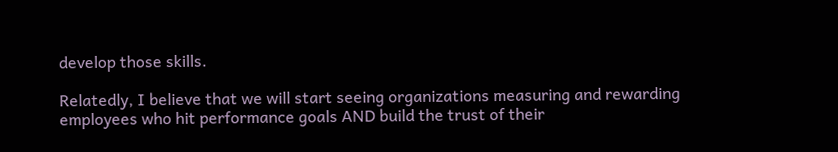develop those skills.

Relatedly, I believe that we will start seeing organizations measuring and rewarding employees who hit performance goals AND build the trust of their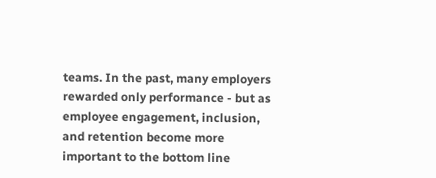teams. In the past, many employers rewarded only performance - but as employee engagement, inclusion, and retention become more important to the bottom line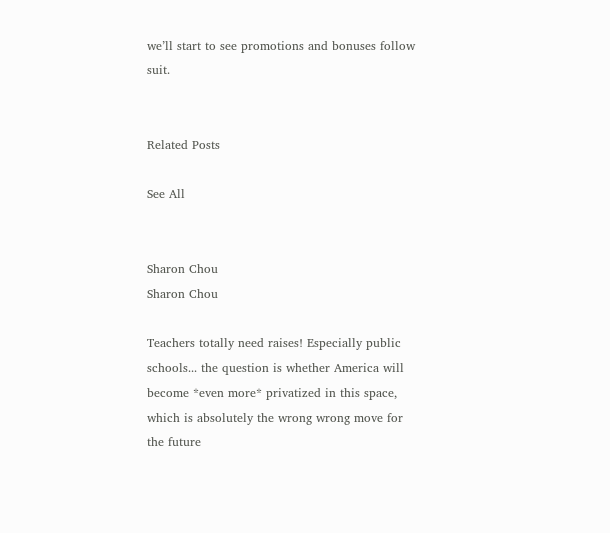we’ll start to see promotions and bonuses follow suit.


Related Posts

See All


Sharon Chou
Sharon Chou

Teachers totally need raises! Especially public schools... the question is whether America will become *even more* privatized in this space, which is absolutely the wrong wrong move for the future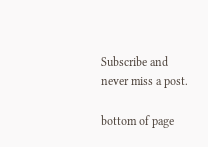Subscribe and never miss a post.

bottom of page